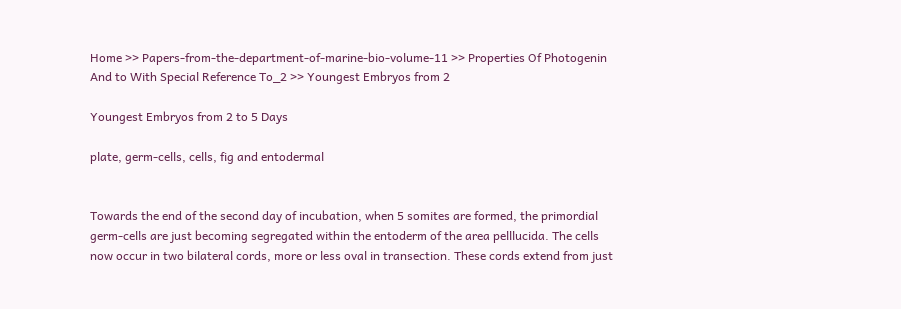Home >> Papers-from-the-department-of-marine-bio-volume-11 >> Properties Of Photogenin And to With Special Reference To_2 >> Youngest Embryos from 2

Youngest Embryos from 2 to 5 Days

plate, germ-cells, cells, fig and entodermal


Towards the end of the second day of incubation, when 5 somites are formed, the primordial germ-cells are just becoming segregated within the entoderm of the area pelllucida. The cells now occur in two bilateral cords, more or less oval in transection. These cords extend from just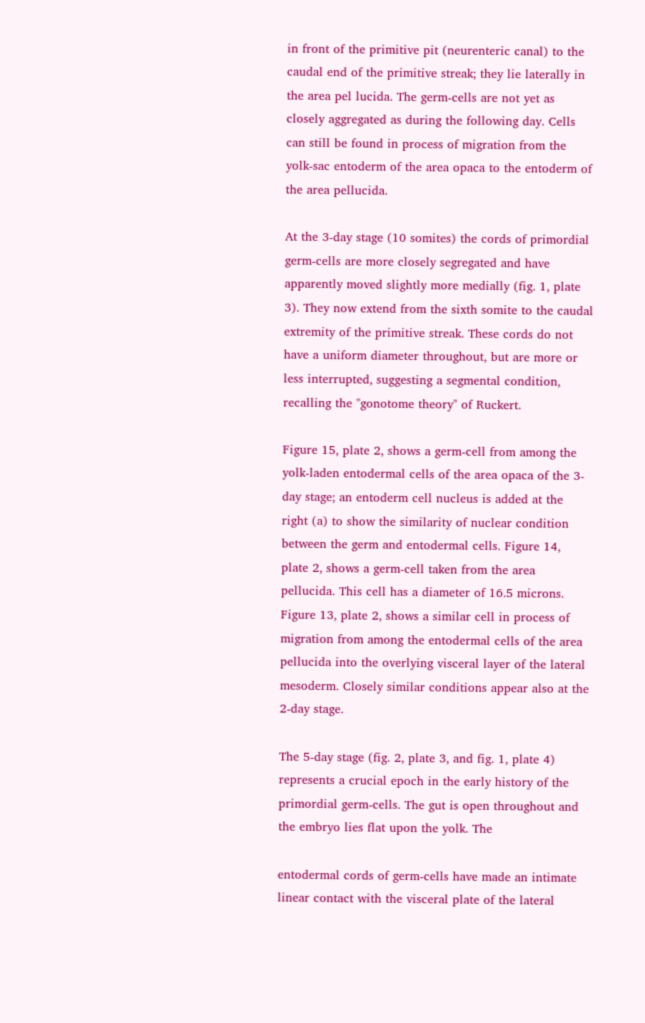in front of the primitive pit (neurenteric canal) to the caudal end of the primitive streak; they lie laterally in the area pel lucida. The germ-cells are not yet as closely aggregated as during the following day. Cells can still be found in process of migration from the yolk-sac entoderm of the area opaca to the entoderm of the area pellucida.

At the 3-day stage (10 somites) the cords of primordial germ-cells are more closely segregated and have apparently moved slightly more medially (fig. 1, plate 3). They now extend from the sixth somite to the caudal extremity of the primitive streak. These cords do not have a uniform diameter throughout, but are more or less interrupted, suggesting a segmental condition, recalling the "gonotome theory" of Ruckert.

Figure 15, plate 2, shows a germ-cell from among the yolk-laden entodermal cells of the area opaca of the 3-day stage; an entoderm cell nucleus is added at the right (a) to show the similarity of nuclear condition between the germ and entodermal cells. Figure 14, plate 2, shows a germ-cell taken from the area pellucida. This cell has a diameter of 16.5 microns. Figure 13, plate 2, shows a similar cell in process of migration from among the entodermal cells of the area pellucida into the overlying visceral layer of the lateral mesoderm. Closely similar conditions appear also at the 2-day stage.

The 5-day stage (fig. 2, plate 3, and fig. 1, plate 4) represents a crucial epoch in the early history of the primordial germ-cells. The gut is open throughout and the embryo lies flat upon the yolk. The

entodermal cords of germ-cells have made an intimate linear contact with the visceral plate of the lateral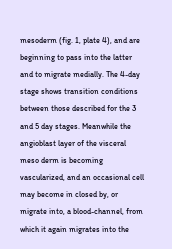mesoderm (fig. 1, plate 4), and are beginning to pass into the latter and to migrate medially. The 4-day stage shows transition conditions between those described for the 3 and 5 day stages. Meanwhile the angioblast layer of the visceral meso derm is becoming vascularized, and an occasional cell may become in closed by, or migrate into, a blood-channel, from which it again migrates into the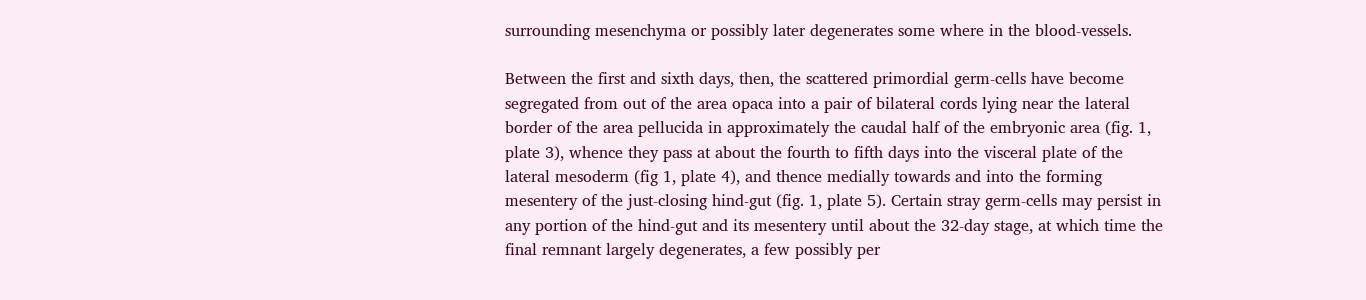surrounding mesenchyma or possibly later degenerates some where in the blood-vessels.

Between the first and sixth days, then, the scattered primordial germ-cells have become segregated from out of the area opaca into a pair of bilateral cords lying near the lateral border of the area pellucida in approximately the caudal half of the embryonic area (fig. 1, plate 3), whence they pass at about the fourth to fifth days into the visceral plate of the lateral mesoderm (fig 1, plate 4), and thence medially towards and into the forming mesentery of the just-closing hind-gut (fig. 1, plate 5). Certain stray germ-cells may persist in any portion of the hind-gut and its mesentery until about the 32-day stage, at which time the final remnant largely degenerates, a few possibly per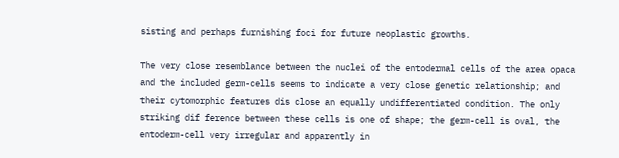sisting and perhaps furnishing foci for future neoplastic growths.

The very close resemblance between the nuclei of the entodermal cells of the area opaca and the included germ-cells seems to indicate a very close genetic relationship; and their cytomorphic features dis close an equally undifferentiated condition. The only striking dif ference between these cells is one of shape; the germ-cell is oval, the entoderm-cell very irregular and apparently in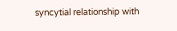syncytial relationship with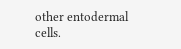other entodermal cells.